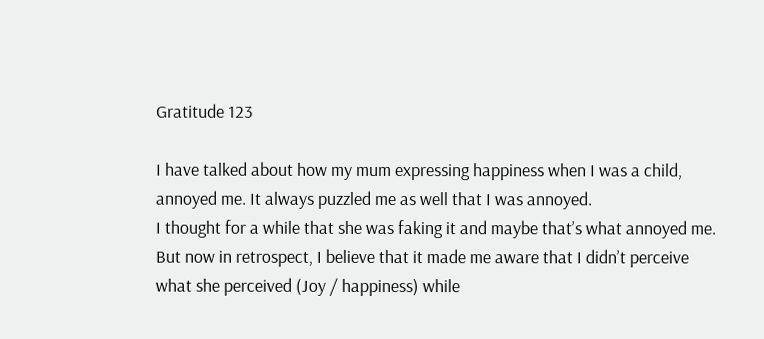Gratitude 123

I have talked about how my mum expressing happiness when I was a child, annoyed me. It always puzzled me as well that I was annoyed.
I thought for a while that she was faking it and maybe that’s what annoyed me.
But now in retrospect, I believe that it made me aware that I didn’t perceive what she perceived (Joy / happiness) while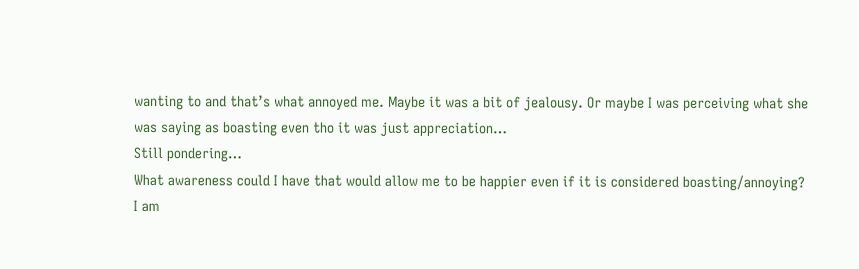wanting to and that’s what annoyed me. Maybe it was a bit of jealousy. Or maybe I was perceiving what she was saying as boasting even tho it was just appreciation…
Still pondering…
What awareness could I have that would allow me to be happier even if it is considered boasting/annoying?
I am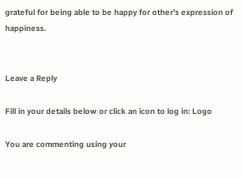grateful for being able to be happy for other’s expression of happiness.


Leave a Reply

Fill in your details below or click an icon to log in: Logo

You are commenting using your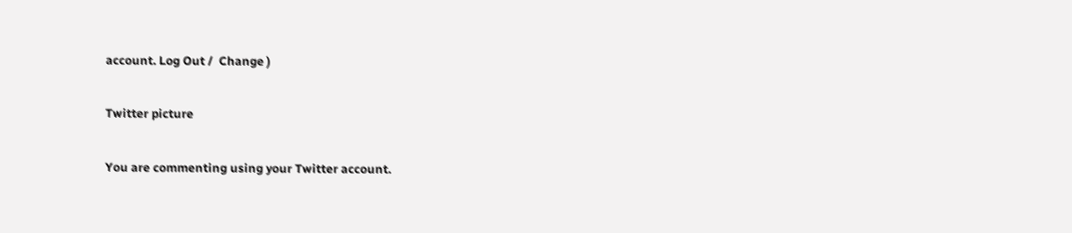account. Log Out /  Change )

Twitter picture

You are commenting using your Twitter account.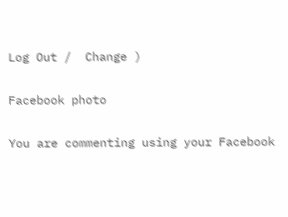Log Out /  Change )

Facebook photo

You are commenting using your Facebook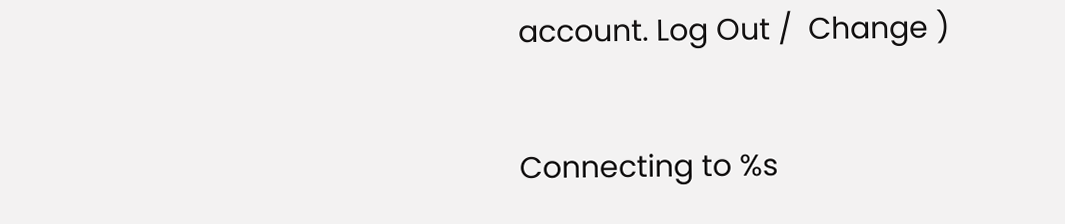account. Log Out /  Change )

Connecting to %s